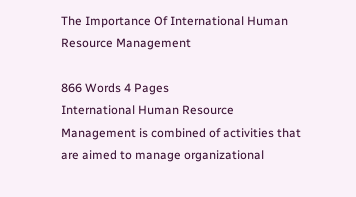The Importance Of International Human Resource Management

866 Words 4 Pages
International Human Resource Management is combined of activities that are aimed to manage organizational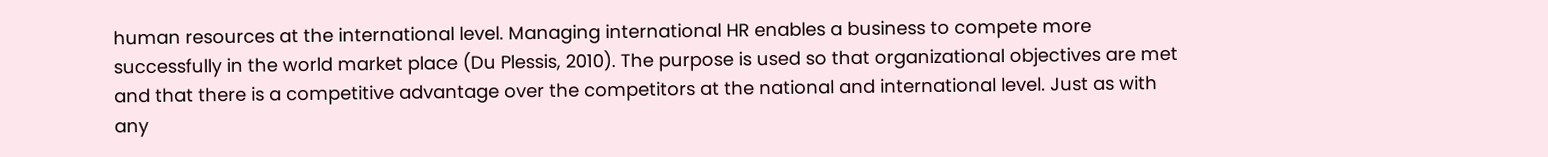human resources at the international level. Managing international HR enables a business to compete more successfully in the world market place (Du Plessis, 2010). The purpose is used so that organizational objectives are met and that there is a competitive advantage over the competitors at the national and international level. Just as with any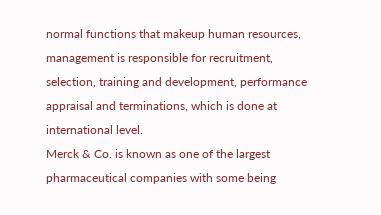normal functions that makeup human resources, management is responsible for recruitment, selection, training and development, performance appraisal and terminations, which is done at international level.
Merck & Co. is known as one of the largest pharmaceutical companies with some being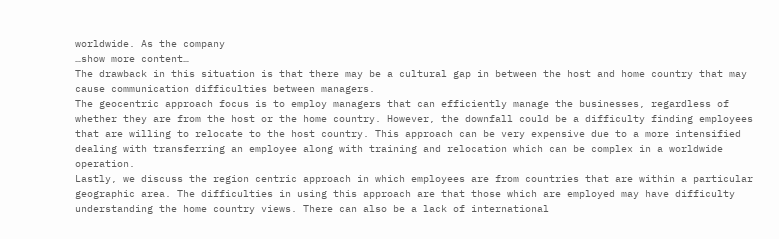worldwide. As the company
…show more content…
The drawback in this situation is that there may be a cultural gap in between the host and home country that may cause communication difficulties between managers.
The geocentric approach focus is to employ managers that can efficiently manage the businesses, regardless of whether they are from the host or the home country. However, the downfall could be a difficulty finding employees that are willing to relocate to the host country. This approach can be very expensive due to a more intensified dealing with transferring an employee along with training and relocation which can be complex in a worldwide operation.
Lastly, we discuss the region centric approach in which employees are from countries that are within a particular geographic area. The difficulties in using this approach are that those which are employed may have difficulty understanding the home country views. There can also be a lack of international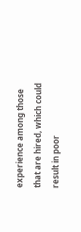experience among those that are hired, which could result in poor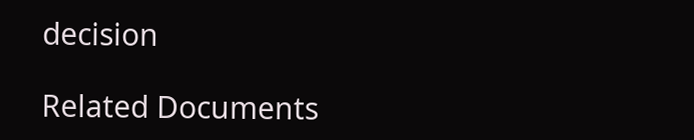decision

Related Documents